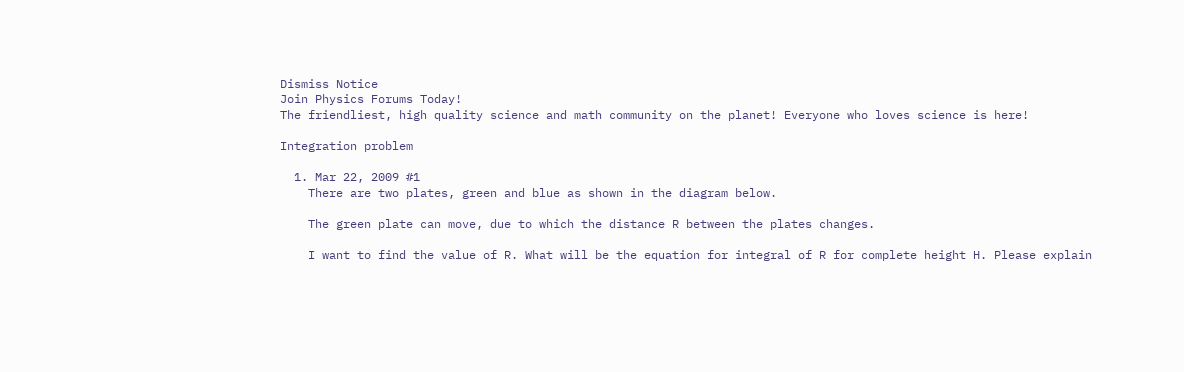Dismiss Notice
Join Physics Forums Today!
The friendliest, high quality science and math community on the planet! Everyone who loves science is here!

Integration problem

  1. Mar 22, 2009 #1
    There are two plates, green and blue as shown in the diagram below.

    The green plate can move, due to which the distance R between the plates changes.

    I want to find the value of R. What will be the equation for integral of R for complete height H. Please explain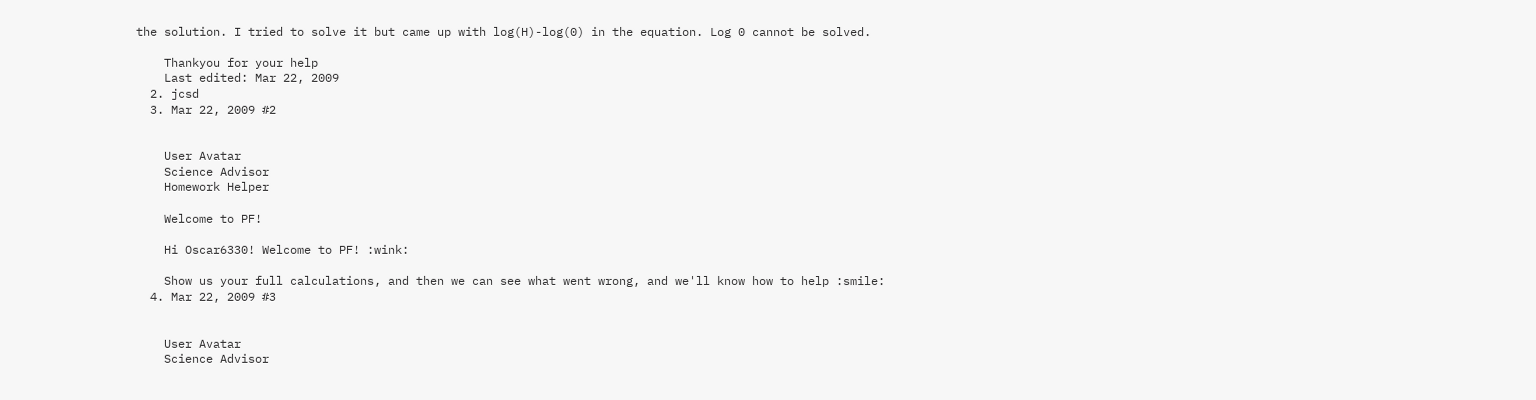the solution. I tried to solve it but came up with log(H)-log(0) in the equation. Log 0 cannot be solved.

    Thankyou for your help
    Last edited: Mar 22, 2009
  2. jcsd
  3. Mar 22, 2009 #2


    User Avatar
    Science Advisor
    Homework Helper

    Welcome to PF!

    Hi Oscar6330! Welcome to PF! :wink:

    Show us your full calculations, and then we can see what went wrong, and we'll know how to help :smile:
  4. Mar 22, 2009 #3


    User Avatar
    Science Advisor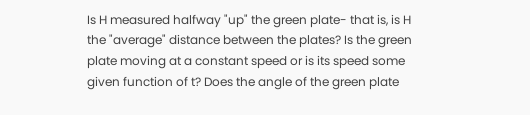Is H measured halfway "up" the green plate- that is, is H the "average" distance between the plates? Is the green plate moving at a constant speed or is its speed some given function of t? Does the angle of the green plate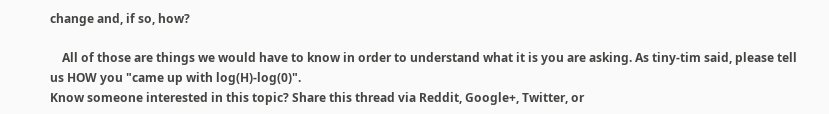change and, if so, how?

    All of those are things we would have to know in order to understand what it is you are asking. As tiny-tim said, please tell us HOW you "came up with log(H)-log(0)".
Know someone interested in this topic? Share this thread via Reddit, Google+, Twitter, or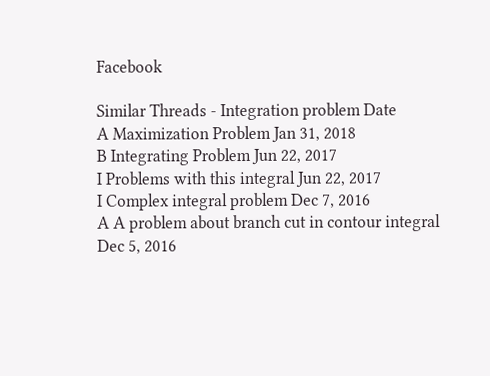Facebook

Similar Threads - Integration problem Date
A Maximization Problem Jan 31, 2018
B Integrating Problem Jun 22, 2017
I Problems with this integral Jun 22, 2017
I Complex integral problem Dec 7, 2016
A A problem about branch cut in contour integral Dec 5, 2016